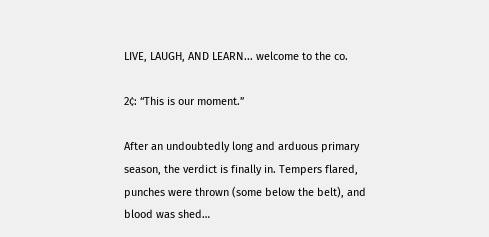LIVE, LAUGH, AND LEARN... welcome to the co.

2¢: “This is our moment.”

After an undoubtedly long and arduous primary season, the verdict is finally in. Tempers flared, punches were thrown (some below the belt), and blood was shed…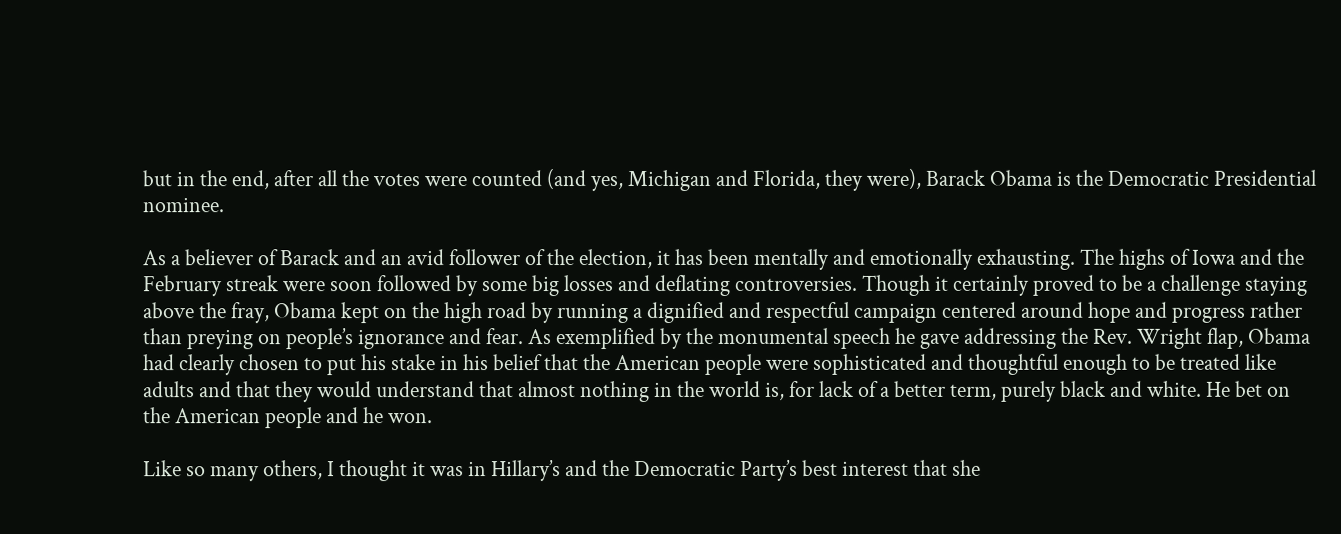but in the end, after all the votes were counted (and yes, Michigan and Florida, they were), Barack Obama is the Democratic Presidential nominee.

As a believer of Barack and an avid follower of the election, it has been mentally and emotionally exhausting. The highs of Iowa and the February streak were soon followed by some big losses and deflating controversies. Though it certainly proved to be a challenge staying above the fray, Obama kept on the high road by running a dignified and respectful campaign centered around hope and progress rather than preying on people’s ignorance and fear. As exemplified by the monumental speech he gave addressing the Rev. Wright flap, Obama had clearly chosen to put his stake in his belief that the American people were sophisticated and thoughtful enough to be treated like adults and that they would understand that almost nothing in the world is, for lack of a better term, purely black and white. He bet on the American people and he won.

Like so many others, I thought it was in Hillary’s and the Democratic Party’s best interest that she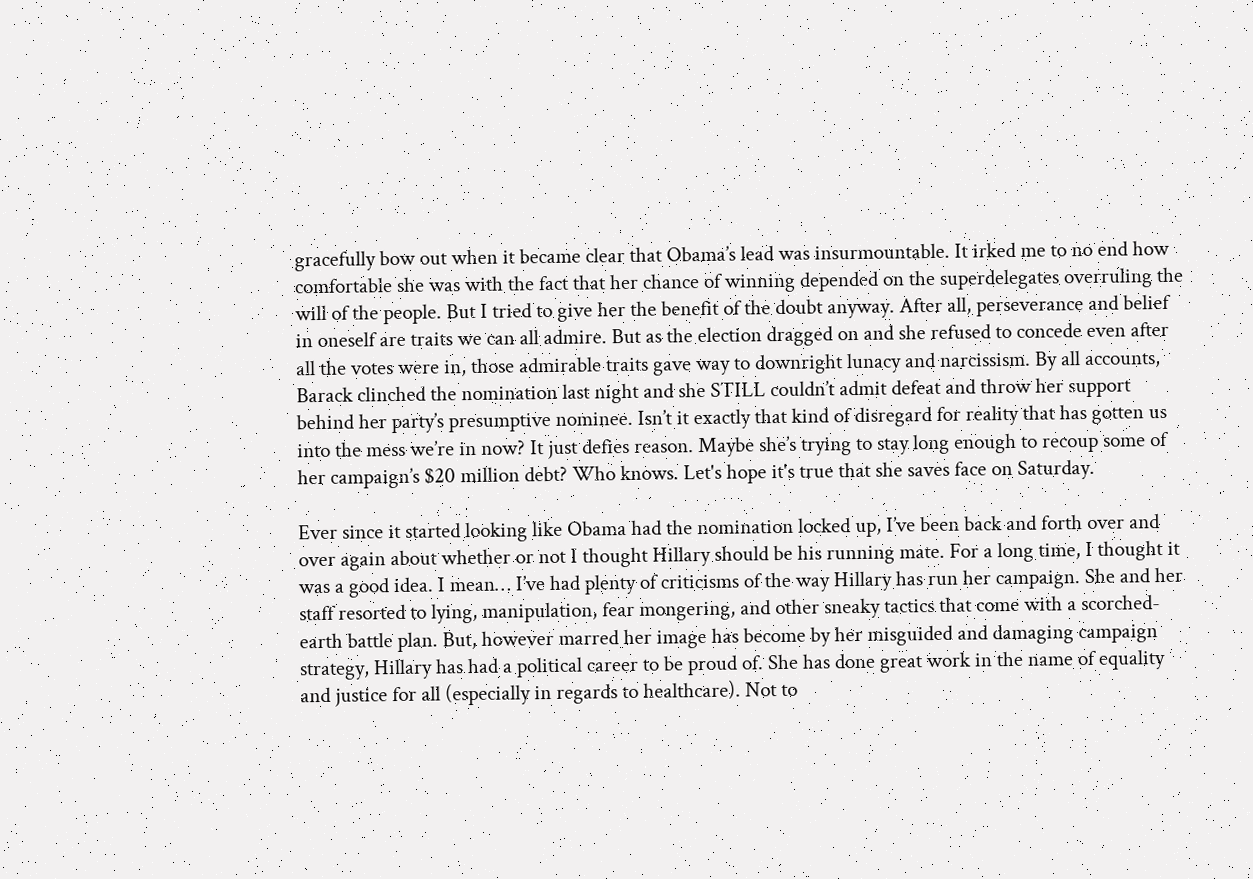gracefully bow out when it became clear that Obama’s lead was insurmountable. It irked me to no end how comfortable she was with the fact that her chance of winning depended on the superdelegates overruling the will of the people. But I tried to give her the benefit of the doubt anyway. After all, perseverance and belief in oneself are traits we can all admire. But as the election dragged on and she refused to concede even after all the votes were in, those admirable traits gave way to downright lunacy and narcissism. By all accounts, Barack clinched the nomination last night and she STILL couldn’t admit defeat and throw her support behind her party’s presumptive nominee. Isn’t it exactly that kind of disregard for reality that has gotten us into the mess we’re in now? It just defies reason. Maybe she’s trying to stay long enough to recoup some of her campaign’s $20 million debt? Who knows. Let's hope it's true that she saves face on Saturday.

Ever since it started looking like Obama had the nomination locked up, I’ve been back and forth over and over again about whether or not I thought Hillary should be his running mate. For a long time, I thought it was a good idea. I mean… I’ve had plenty of criticisms of the way Hillary has run her campaign. She and her staff resorted to lying, manipulation, fear mongering, and other sneaky tactics that come with a scorched-earth battle plan. But, however marred her image has become by her misguided and damaging campaign strategy, Hillary has had a political career to be proud of. She has done great work in the name of equality and justice for all (especially in regards to healthcare). Not to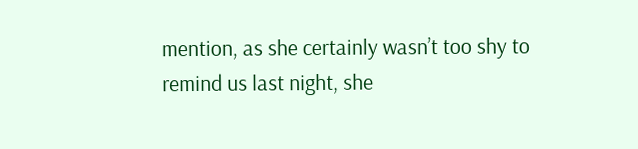mention, as she certainly wasn’t too shy to remind us last night, she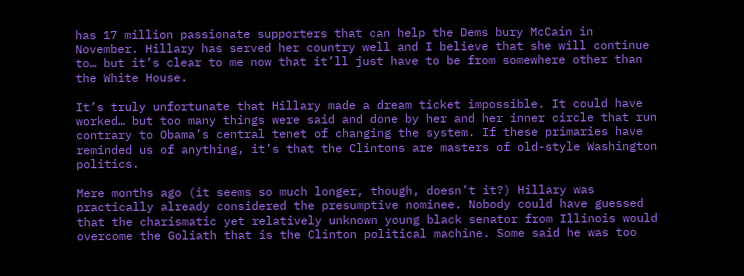has 17 million passionate supporters that can help the Dems bury McCain in November. Hillary has served her country well and I believe that she will continue to… but it’s clear to me now that it’ll just have to be from somewhere other than the White House.

It’s truly unfortunate that Hillary made a dream ticket impossible. It could have worked… but too many things were said and done by her and her inner circle that run contrary to Obama’s central tenet of changing the system. If these primaries have reminded us of anything, it’s that the Clintons are masters of old-style Washington politics.

Mere months ago (it seems so much longer, though, doesn’t it?) Hillary was practically already considered the presumptive nominee. Nobody could have guessed that the charismatic yet relatively unknown young black senator from Illinois would overcome the Goliath that is the Clinton political machine. Some said he was too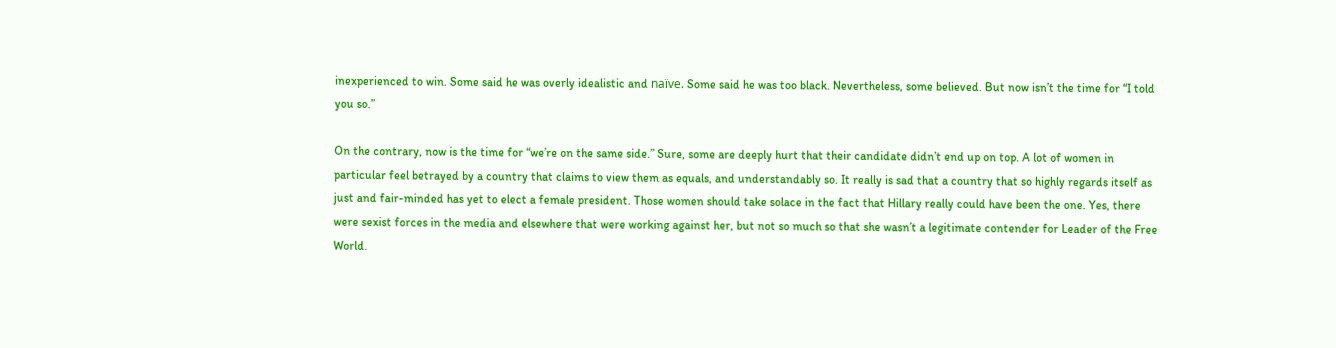inexperienced to win. Some said he was overly idealistic and naïve. Some said he was too black. Nevertheless, some believed. But now isn’t the time for “I told you so.”

On the contrary, now is the time for “we’re on the same side.” Sure, some are deeply hurt that their candidate didn’t end up on top. A lot of women in particular feel betrayed by a country that claims to view them as equals, and understandably so. It really is sad that a country that so highly regards itself as just and fair-minded has yet to elect a female president. Those women should take solace in the fact that Hillary really could have been the one. Yes, there were sexist forces in the media and elsewhere that were working against her, but not so much so that she wasn’t a legitimate contender for Leader of the Free World.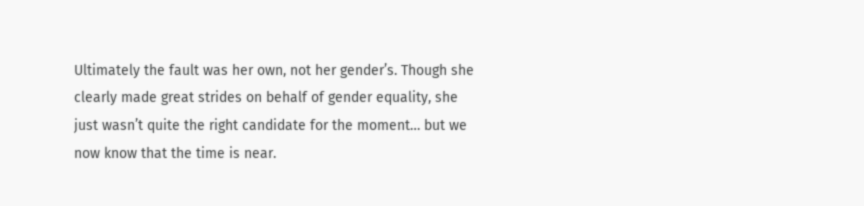Ultimately the fault was her own, not her gender’s. Though she clearly made great strides on behalf of gender equality, she just wasn’t quite the right candidate for the moment… but we now know that the time is near.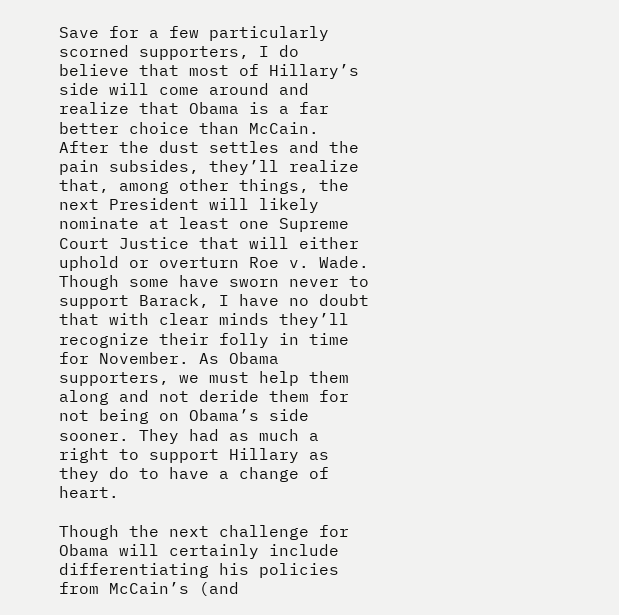Save for a few particularly scorned supporters, I do believe that most of Hillary’s side will come around and realize that Obama is a far better choice than McCain. After the dust settles and the pain subsides, they’ll realize that, among other things, the next President will likely nominate at least one Supreme Court Justice that will either uphold or overturn Roe v. Wade. Though some have sworn never to support Barack, I have no doubt that with clear minds they’ll recognize their folly in time for November. As Obama supporters, we must help them along and not deride them for not being on Obama’s side sooner. They had as much a right to support Hillary as they do to have a change of heart.

Though the next challenge for Obama will certainly include differentiating his policies from McCain’s (and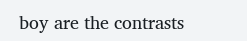boy are the contrasts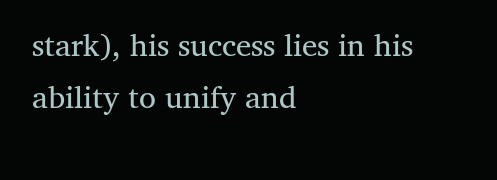stark), his success lies in his ability to unify and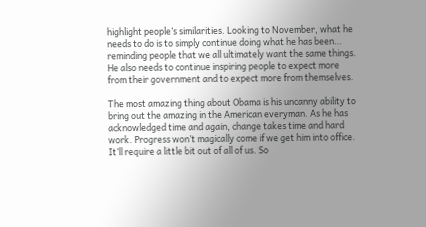highlight people’s similarities. Looking to November, what he needs to do is to simply continue doing what he has been… reminding people that we all ultimately want the same things. He also needs to continue inspiring people to expect more from their government and to expect more from themselves.

The most amazing thing about Obama is his uncanny ability to bring out the amazing in the American everyman. As he has acknowledged time and again, change takes time and hard work. Progress won’t magically come if we get him into office. It’ll require a little bit out of all of us. So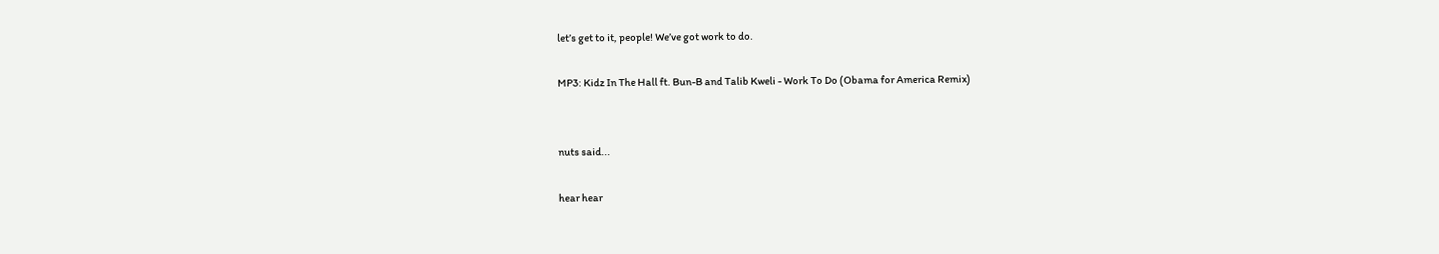let’s get to it, people! We’ve got work to do.

MP3: Kidz In The Hall ft. Bun-B and Talib Kweli - Work To Do (Obama for America Remix)


nuts said...

hear hear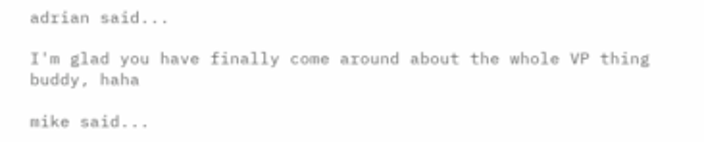adrian said...

I'm glad you have finally come around about the whole VP thing buddy, haha

mike said...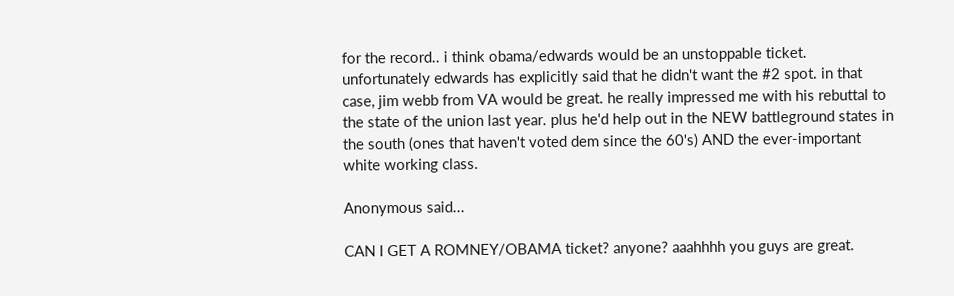for the record.. i think obama/edwards would be an unstoppable ticket. unfortunately edwards has explicitly said that he didn't want the #2 spot. in that case, jim webb from VA would be great. he really impressed me with his rebuttal to the state of the union last year. plus he'd help out in the NEW battleground states in the south (ones that haven't voted dem since the 60's) AND the ever-important white working class.

Anonymous said...

CAN I GET A ROMNEY/OBAMA ticket? anyone? aaahhhh you guys are great.